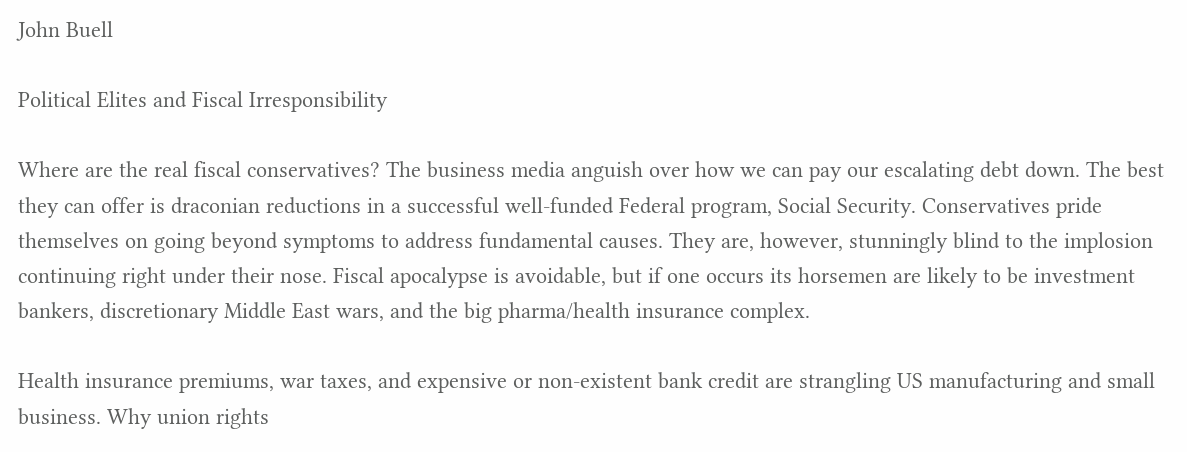John Buell

Political Elites and Fiscal Irresponsibility

Where are the real fiscal conservatives? The business media anguish over how we can pay our escalating debt down. The best they can offer is draconian reductions in a successful well-funded Federal program, Social Security. Conservatives pride themselves on going beyond symptoms to address fundamental causes. They are, however, stunningly blind to the implosion continuing right under their nose. Fiscal apocalypse is avoidable, but if one occurs its horsemen are likely to be investment bankers, discretionary Middle East wars, and the big pharma/health insurance complex.

Health insurance premiums, war taxes, and expensive or non-existent bank credit are strangling US manufacturing and small business. Why union rights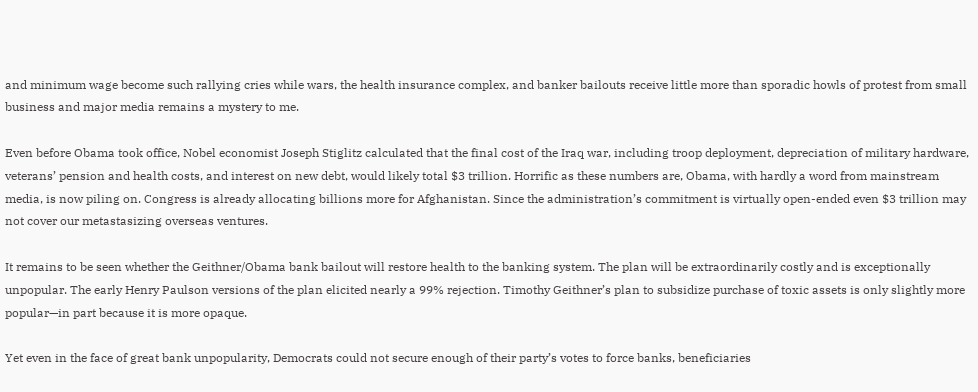and minimum wage become such rallying cries while wars, the health insurance complex, and banker bailouts receive little more than sporadic howls of protest from small business and major media remains a mystery to me.

Even before Obama took office, Nobel economist Joseph Stiglitz calculated that the final cost of the Iraq war, including troop deployment, depreciation of military hardware, veterans’ pension and health costs, and interest on new debt, would likely total $3 trillion. Horrific as these numbers are, Obama, with hardly a word from mainstream media, is now piling on. Congress is already allocating billions more for Afghanistan. Since the administration’s commitment is virtually open-ended even $3 trillion may not cover our metastasizing overseas ventures.

It remains to be seen whether the Geithner/Obama bank bailout will restore health to the banking system. The plan will be extraordinarily costly and is exceptionally unpopular. The early Henry Paulson versions of the plan elicited nearly a 99% rejection. Timothy Geithner’s plan to subsidize purchase of toxic assets is only slightly more popular—in part because it is more opaque.

Yet even in the face of great bank unpopularity, Democrats could not secure enough of their party’s votes to force banks, beneficiaries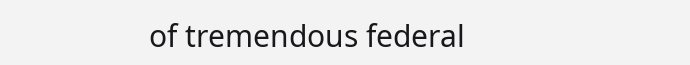of tremendous federal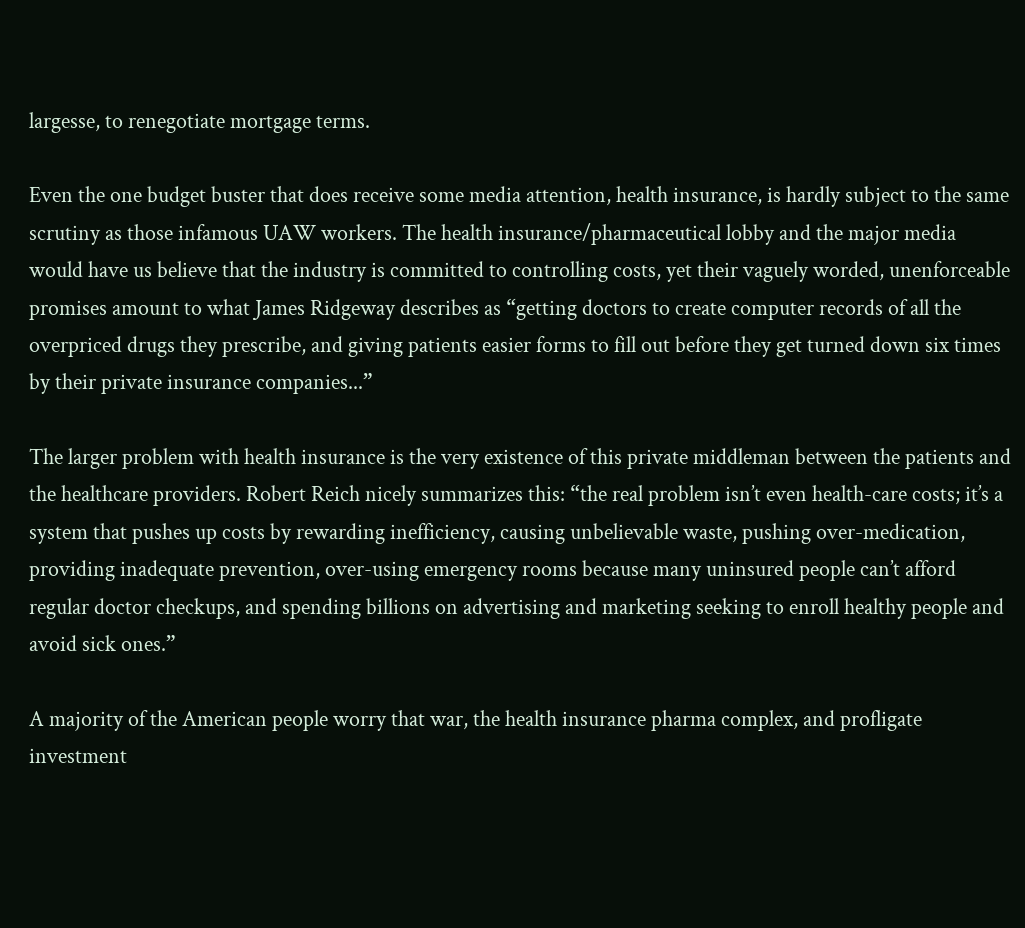largesse, to renegotiate mortgage terms.

Even the one budget buster that does receive some media attention, health insurance, is hardly subject to the same scrutiny as those infamous UAW workers. The health insurance/pharmaceutical lobby and the major media would have us believe that the industry is committed to controlling costs, yet their vaguely worded, unenforceable promises amount to what James Ridgeway describes as “getting doctors to create computer records of all the overpriced drugs they prescribe, and giving patients easier forms to fill out before they get turned down six times by their private insurance companies...”

The larger problem with health insurance is the very existence of this private middleman between the patients and the healthcare providers. Robert Reich nicely summarizes this: “the real problem isn’t even health-care costs; it’s a system that pushes up costs by rewarding inefficiency, causing unbelievable waste, pushing over-medication, providing inadequate prevention, over-using emergency rooms because many uninsured people can’t afford regular doctor checkups, and spending billions on advertising and marketing seeking to enroll healthy people and avoid sick ones.”

A majority of the American people worry that war, the health insurance pharma complex, and profligate investment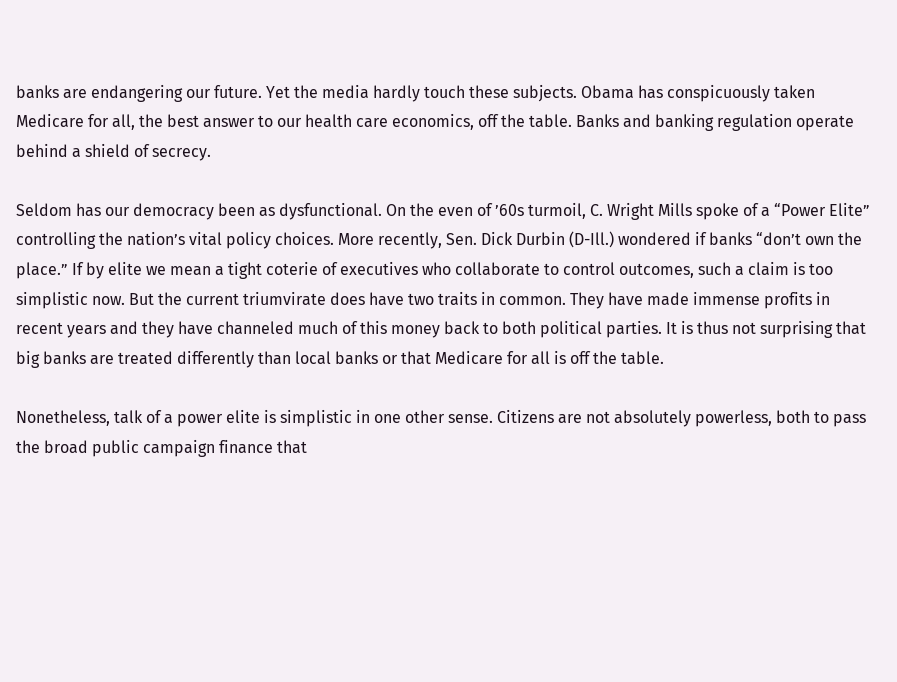banks are endangering our future. Yet the media hardly touch these subjects. Obama has conspicuously taken Medicare for all, the best answer to our health care economics, off the table. Banks and banking regulation operate behind a shield of secrecy.

Seldom has our democracy been as dysfunctional. On the even of ’60s turmoil, C. Wright Mills spoke of a “Power Elite” controlling the nation’s vital policy choices. More recently, Sen. Dick Durbin (D-Ill.) wondered if banks “don’t own the place.” If by elite we mean a tight coterie of executives who collaborate to control outcomes, such a claim is too simplistic now. But the current triumvirate does have two traits in common. They have made immense profits in recent years and they have channeled much of this money back to both political parties. It is thus not surprising that big banks are treated differently than local banks or that Medicare for all is off the table.

Nonetheless, talk of a power elite is simplistic in one other sense. Citizens are not absolutely powerless, both to pass the broad public campaign finance that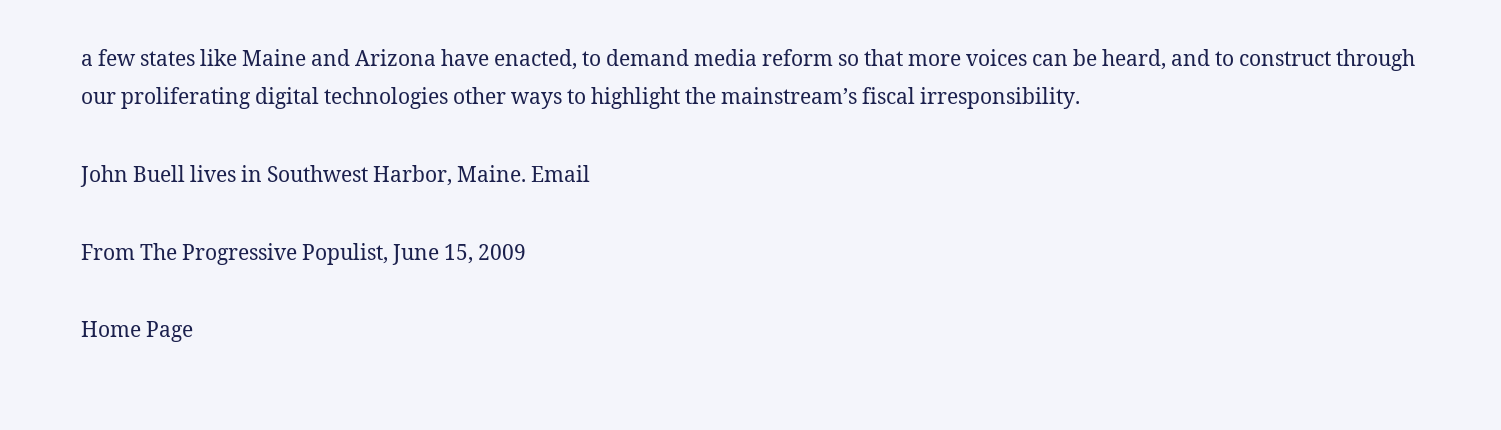a few states like Maine and Arizona have enacted, to demand media reform so that more voices can be heard, and to construct through our proliferating digital technologies other ways to highlight the mainstream’s fiscal irresponsibility.

John Buell lives in Southwest Harbor, Maine. Email

From The Progressive Populist, June 15, 2009

Home Page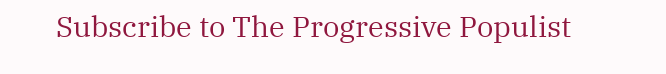Subscribe to The Progressive Populist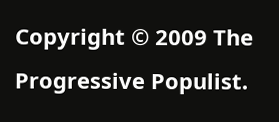Copyright © 2009 The Progressive Populist.